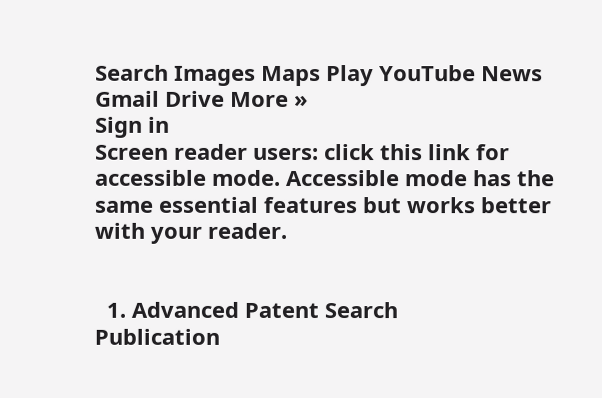Search Images Maps Play YouTube News Gmail Drive More »
Sign in
Screen reader users: click this link for accessible mode. Accessible mode has the same essential features but works better with your reader.


  1. Advanced Patent Search
Publication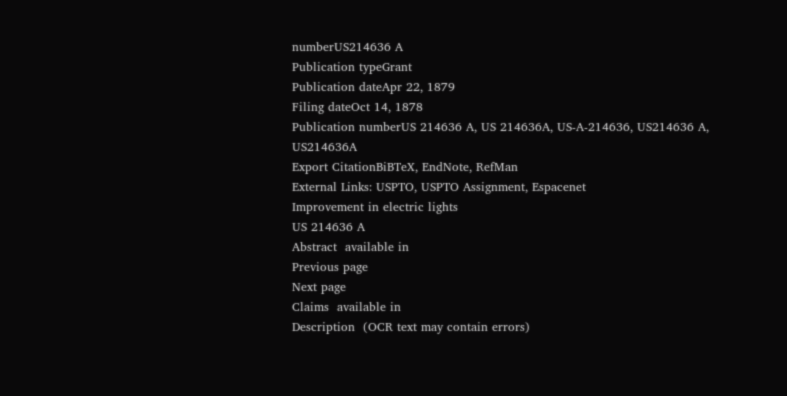numberUS214636 A
Publication typeGrant
Publication dateApr 22, 1879
Filing dateOct 14, 1878
Publication numberUS 214636 A, US 214636A, US-A-214636, US214636 A, US214636A
Export CitationBiBTeX, EndNote, RefMan
External Links: USPTO, USPTO Assignment, Espacenet
Improvement in electric lights
US 214636 A
Abstract  available in
Previous page
Next page
Claims  available in
Description  (OCR text may contain errors)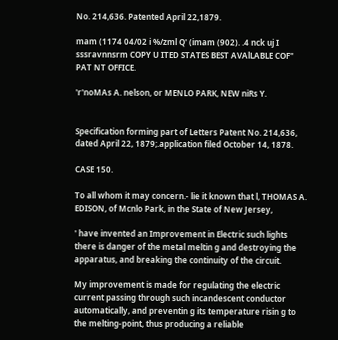No. 214,636. Patented April 22,1879.

mam (1174 04/02 i %/zml Q' (imam (902). .4 nck uj I sssravnnsrm COPY U ITED STATES BEST AVAlLABLE COF" PAT NT OFFICE.

'r'noMAs A. nelson, or MENLO PARK, NEW niRs Y.


Specification forming part of Letters Patent No. 214,636, dated April 22, 1879;.application filed October 14, 1878.

CASE 150.

To all whom it may concern.- lie it known that l, THOMAS A. EDISON, of Mcnlo Park, in the State of New Jersey,

' have invented an Improvement in Electric such lights there is danger of the metal meltin g and destroying the apparatus, and breaking the continuity of the circuit.

My improvement is made for regulating the electric current passing through such incandescent conductor automatically, and preventin g its temperature risin g to the melting-point, thus producing a reliable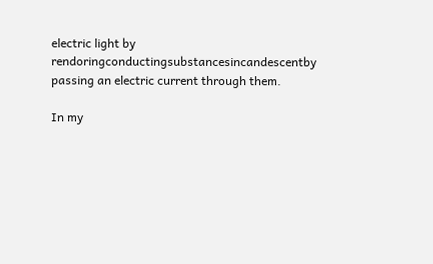electric light by rendoringconductingsubstancesincandescentby passing an electric current through them.

In my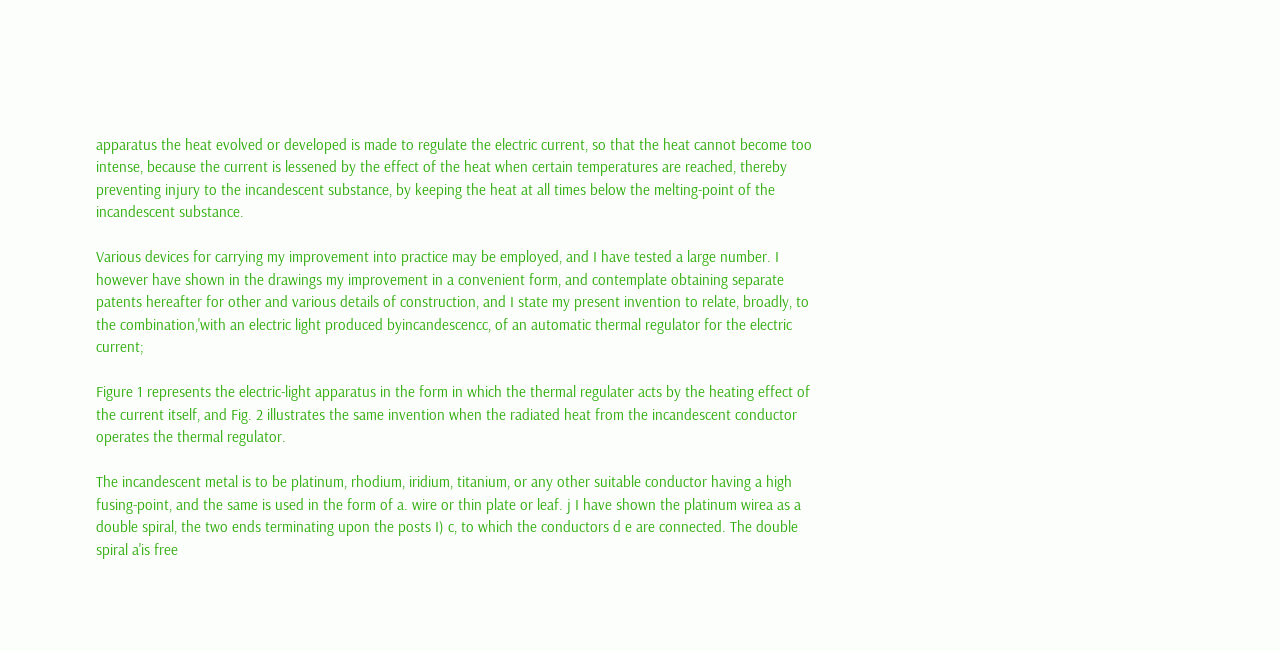apparatus the heat evolved or developed is made to regulate the electric current, so that the heat cannot become too intense, because the current is lessened by the effect of the heat when certain temperatures are reached, thereby preventing injury to the incandescent substance, by keeping the heat at all times below the melting-point of the incandescent substance.

Various devices for carrying my improvement into practice may be employed, and I have tested a large number. I however have shown in the drawings my improvement in a convenient form, and contemplate obtaining separate patents hereafter for other and various details of construction, and I state my present invention to relate, broadly, to the combination,'with an electric light produced byincandescencc, of an automatic thermal regulator for the electric current;

Figure 1 represents the electric-light apparatus in the form in which the thermal regulater acts by the heating effect of the current itself, and Fig. 2 illustrates the same invention when the radiated heat from the incandescent conductor operates the thermal regulator.

The incandescent metal is to be platinum, rhodium, iridium, titanium, or any other suitable conductor having a high fusing-point, and the same is used in the form of a. wire or thin plate or leaf. j I have shown the platinum wirea as a double spiral, the two ends terminating upon the posts I) c, to which the conductors d e are connected. The double spiral a'is free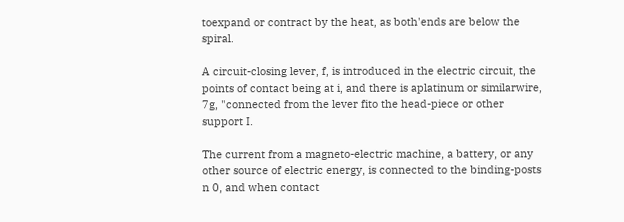toexpand or contract by the heat, as both'ends are below the spiral.

A circuit-closing lever, f, is introduced in the electric circuit, the points of contact being at i, and there is aplatinum or similarwire, 7g, "connected from the lever fito the head-piece or other support I.

The current from a magneto-electric machine, a battery, or any other source of electric energy, is connected to the binding-posts n 0, and when contact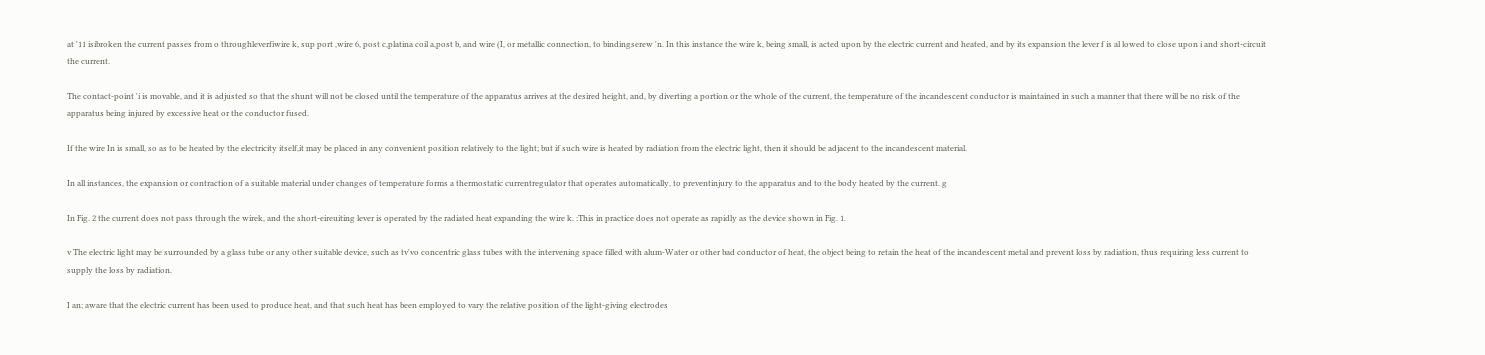at '11 isibroken the current passes from o throughleverfiwire k, sup port ,wire 6, post c,platina coil a,post b, and wire (I, or metallic connection, to bindingserew 'n. In this instance the wire k, being small, is acted upon by the electric current and heated, and by its expansion the lever f is al lowed to close upon i and short-circuit the current.

The contact-point 'i is movable, and it is adjusted so that the shunt will not be closed until the temperature of the apparatus arrives at the desired height, and, by diverting a portion or the whole of the current, the temperature of the incandescent conductor is maintained in such a manner that there will be no risk of the apparatus being injured by excessive heat or the conductor fused.

If the wire In is small, so as to be heated by the electricity itself,it may be placed in any convenient position relatively to the light; but if such wire is heated by radiation from the electric light, then it should be adjacent to the incandescent material.

In all instances, the expansion or contraction of a suitable material under changes of temperature forms a thermostatic currentregulator that operates automatically, to preventinjury to the apparatus and to the body heated by the current. g

In Fig. 2 the current does not pass through the wirek, and the short-eireuiting lever is operated by the radiated heat expanding the wire k. :This in practice does not operate as rapidly as the device shown in Fig. 1.

v The electric light may be surrounded by a glass tube or any other suitable device, such as tv'vo concentric glass tubes with the intervening space filled with alum-Water or other bad conductor of heat, the object being to retain the heat of the incandescent metal and prevent loss by radiation, thus requiring less current to supply the loss by radiation.

I an; aware that the electric current has been used to produce heat, and that such heat has been employed to vary the relative position of the light-giving electrodes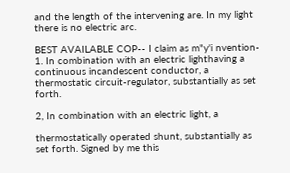and the length of the intervening are. In my light there is no electric arc.

BEST AVAILABLE COP-- I claim as m"y'i nvention- 1. In combination with an electric lighthaving a continuous incandescent conductor, a thermostatic circuit-regulator, substantially as set forth.

2, In combination with an electric light, a

thermostatically operated shunt, substantially as set forth. Signed by me this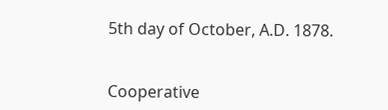5th day of October, A.D. 1878.


Cooperative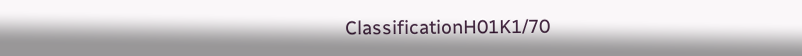ClassificationH01K1/70